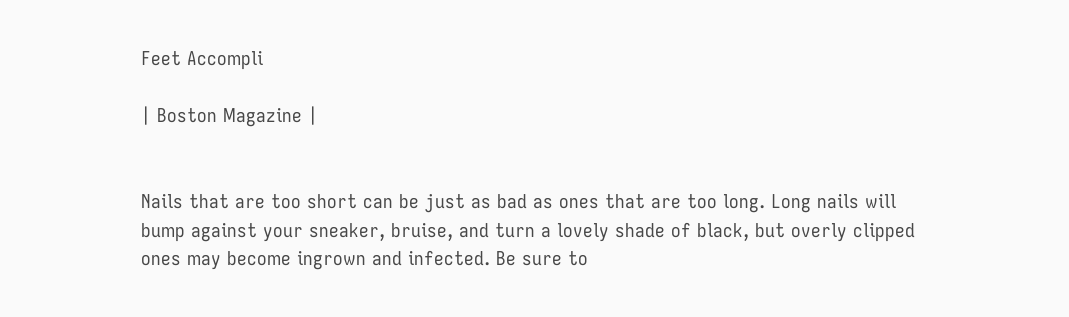Feet Accompli

| Boston Magazine |


Nails that are too short can be just as bad as ones that are too long. Long nails will bump against your sneaker, bruise, and turn a lovely shade of black, but overly clipped ones may become ingrown and infected. Be sure to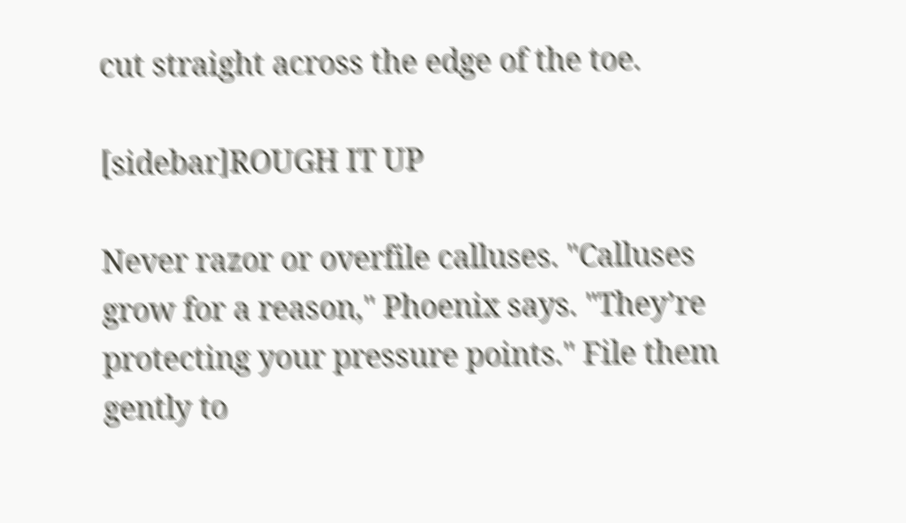cut straight across the edge of the toe.

[sidebar]ROUGH IT UP

Never razor or overfile calluses. "Calluses grow for a reason," Phoenix says. "They’re protecting your pressure points." File them gently to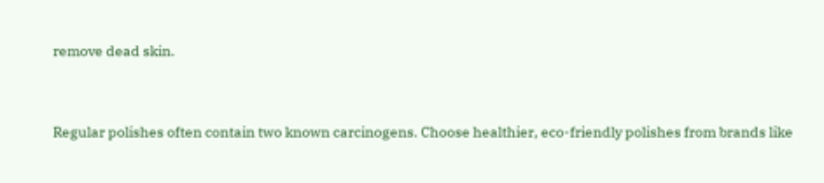remove dead skin.


Regular polishes often contain two known carcinogens. Choose healthier, eco-friendly polishes from brands like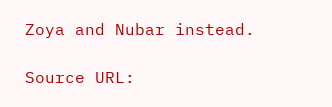Zoya and Nubar instead.

Source URL: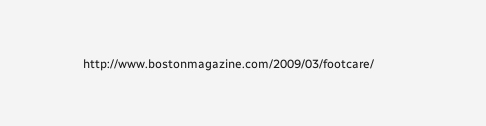http://www.bostonmagazine.com/2009/03/footcare/